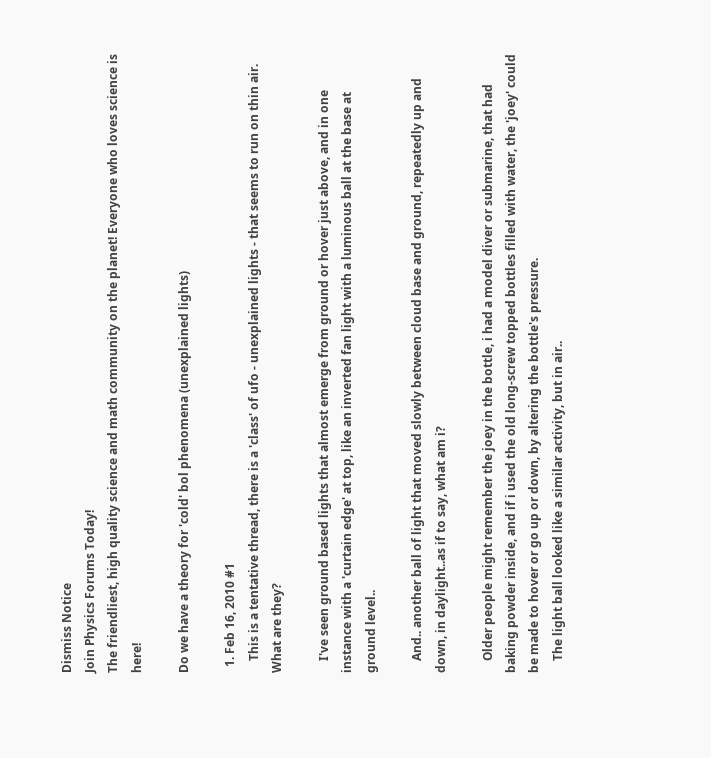Dismiss Notice
Join Physics Forums Today!
The friendliest, high quality science and math community on the planet! Everyone who loves science is here!

Do we have a theory for 'cold' bol phenomena (unexplained lights)

  1. Feb 16, 2010 #1
    This is a tentative thread, there is a 'class' of ufo - unexplained lights - that seems to run on thin air. What are they?

    I've seen ground based lights that almost emerge from ground or hover just above, and in one instance with a 'curtain edge' at top, like an inverted fan light with a luminous ball at the base at ground level..

    And.. another ball of light that moved slowly between cloud base and ground, repeatedly up and down, in daylight..as if to say, what am i?

    Older people might remember the joey in the bottle, i had a model diver or submarine, that had baking powder inside, and if i used the old long-screw topped bottles filled with water, the 'joey' could be made to hover or go up or down, by altering the bottle's pressure.
    The light ball looked like a similar activity, but in air..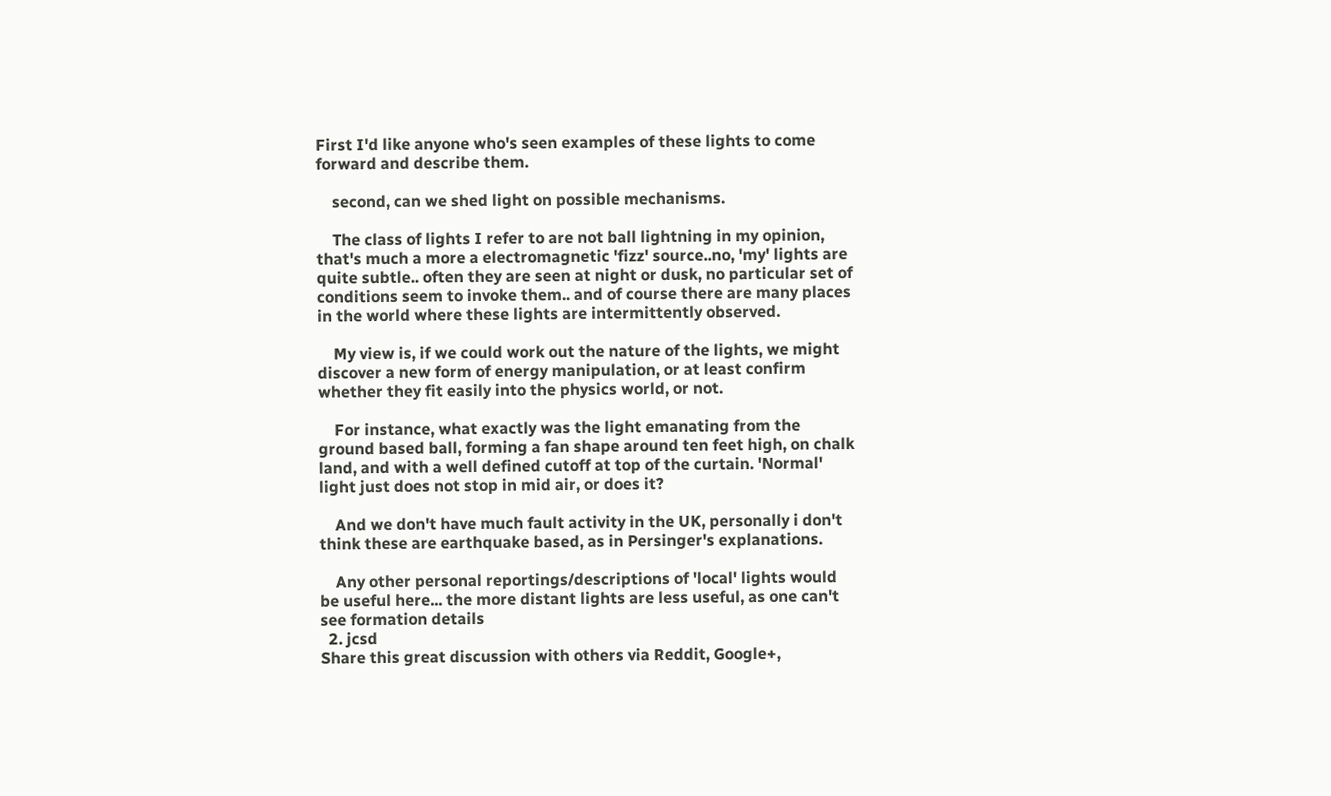First I'd like anyone who's seen examples of these lights to come forward and describe them.

    second, can we shed light on possible mechanisms.

    The class of lights I refer to are not ball lightning in my opinion, that's much a more a electromagnetic 'fizz' source..no, 'my' lights are quite subtle.. often they are seen at night or dusk, no particular set of conditions seem to invoke them.. and of course there are many places in the world where these lights are intermittently observed.

    My view is, if we could work out the nature of the lights, we might discover a new form of energy manipulation, or at least confirm whether they fit easily into the physics world, or not.

    For instance, what exactly was the light emanating from the ground based ball, forming a fan shape around ten feet high, on chalk land, and with a well defined cutoff at top of the curtain. 'Normal' light just does not stop in mid air, or does it?

    And we don't have much fault activity in the UK, personally i don't think these are earthquake based, as in Persinger's explanations.

    Any other personal reportings/descriptions of 'local' lights would be useful here... the more distant lights are less useful, as one can't see formation details
  2. jcsd
Share this great discussion with others via Reddit, Google+,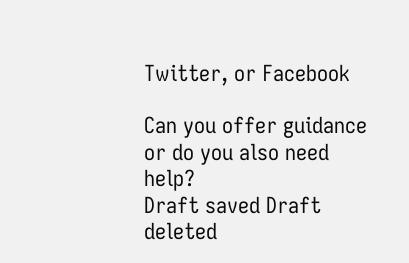Twitter, or Facebook

Can you offer guidance or do you also need help?
Draft saved Draft deleted